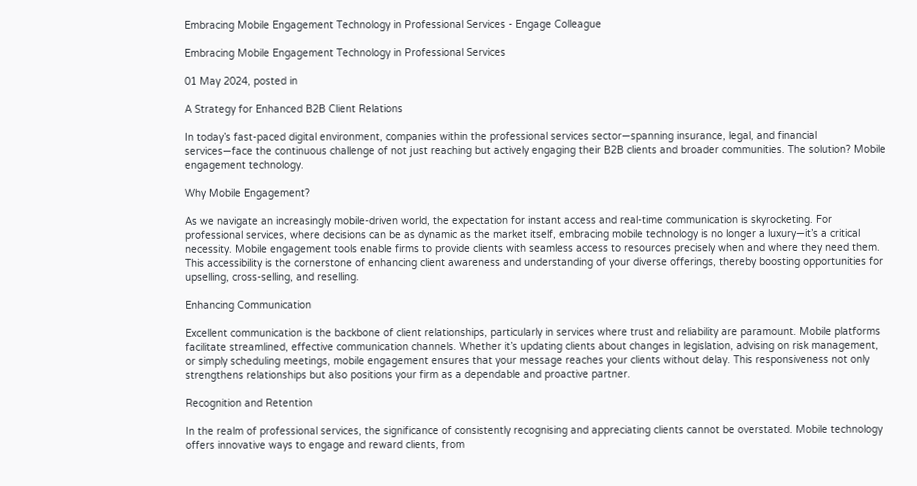Embracing Mobile Engagement Technology in Professional Services - Engage Colleague

Embracing Mobile Engagement Technology in Professional Services

01 May 2024, posted in

A Strategy for Enhanced B2B Client Relations

In today’s fast-paced digital environment, companies within the professional services sector—spanning insurance, legal, and financial services—face the continuous challenge of not just reaching but actively engaging their B2B clients and broader communities. The solution? Mobile engagement technology.

Why Mobile Engagement?

As we navigate an increasingly mobile-driven world, the expectation for instant access and real-time communication is skyrocketing. For professional services, where decisions can be as dynamic as the market itself, embracing mobile technology is no longer a luxury—it’s a critical necessity. Mobile engagement tools enable firms to provide clients with seamless access to resources precisely when and where they need them. This accessibility is the cornerstone of enhancing client awareness and understanding of your diverse offerings, thereby boosting opportunities for upselling, cross-selling, and reselling.

Enhancing Communication

Excellent communication is the backbone of client relationships, particularly in services where trust and reliability are paramount. Mobile platforms facilitate streamlined, effective communication channels. Whether it’s updating clients about changes in legislation, advising on risk management, or simply scheduling meetings, mobile engagement ensures that your message reaches your clients without delay. This responsiveness not only strengthens relationships but also positions your firm as a dependable and proactive partner.

Recognition and Retention

In the realm of professional services, the significance of consistently recognising and appreciating clients cannot be overstated. Mobile technology offers innovative ways to engage and reward clients, from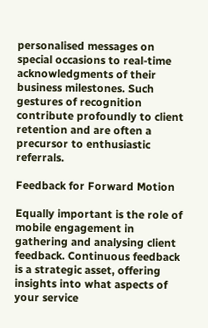personalised messages on special occasions to real-time acknowledgments of their business milestones. Such gestures of recognition contribute profoundly to client retention and are often a precursor to enthusiastic referrals.

Feedback for Forward Motion

Equally important is the role of mobile engagement in gathering and analysing client feedback. Continuous feedback is a strategic asset, offering insights into what aspects of your service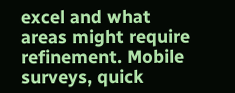excel and what areas might require refinement. Mobile surveys, quick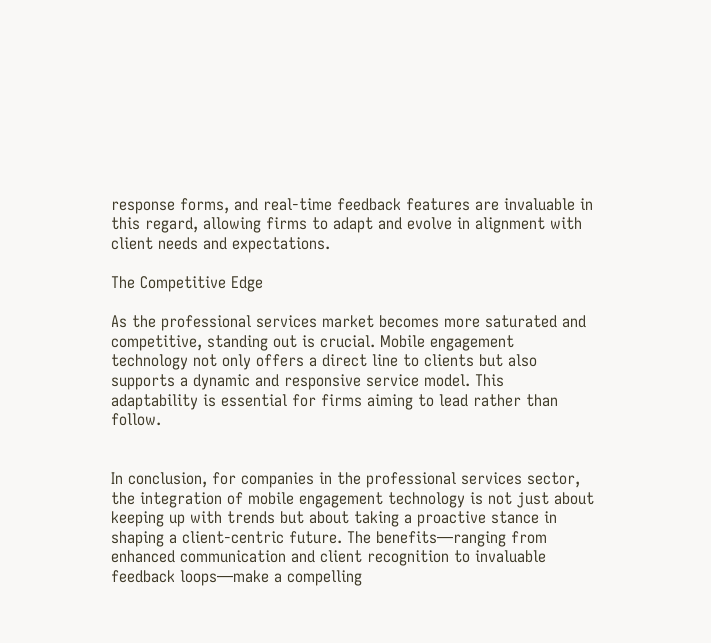response forms, and real-time feedback features are invaluable in this regard, allowing firms to adapt and evolve in alignment with client needs and expectations.

The Competitive Edge

As the professional services market becomes more saturated and competitive, standing out is crucial. Mobile engagement technology not only offers a direct line to clients but also supports a dynamic and responsive service model. This adaptability is essential for firms aiming to lead rather than follow.


In conclusion, for companies in the professional services sector, the integration of mobile engagement technology is not just about keeping up with trends but about taking a proactive stance in shaping a client-centric future. The benefits—ranging from enhanced communication and client recognition to invaluable feedback loops—make a compelling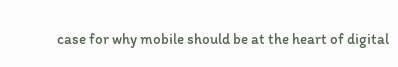case for why mobile should be at the heart of digital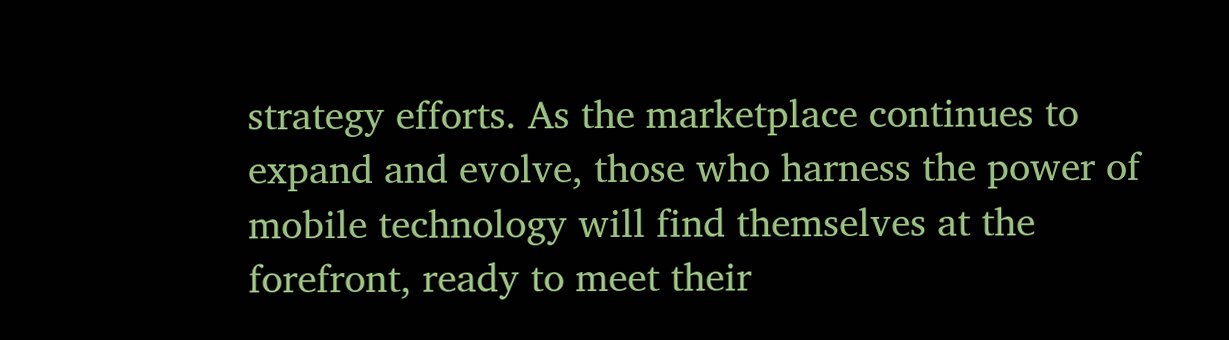strategy efforts. As the marketplace continues to expand and evolve, those who harness the power of mobile technology will find themselves at the forefront, ready to meet their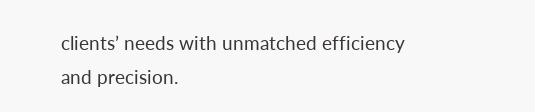clients’ needs with unmatched efficiency and precision.